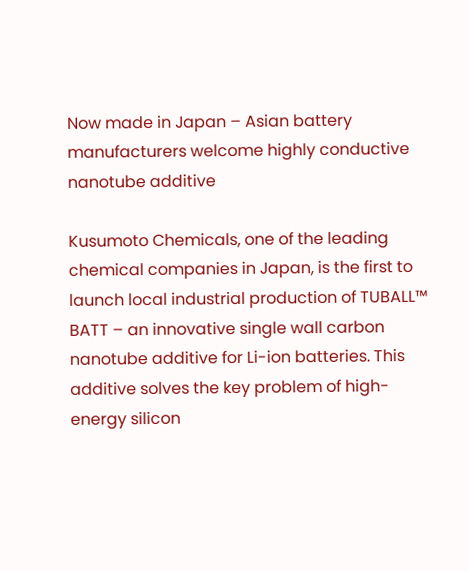Now made in Japan – Asian battery manufacturers welcome highly conductive nanotube additive

Kusumoto Chemicals, one of the leading chemical companies in Japan, is the first to launch local industrial production of TUBALL™ BATT – an innovative single wall carbon nanotube additive for Li-ion batteries. This additive solves the key problem of high-energy silicon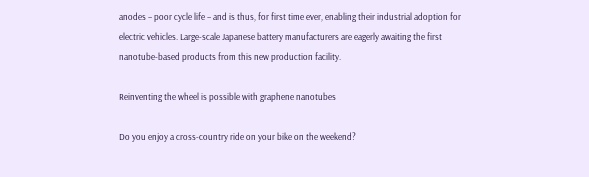anodes – poor cycle life – and is thus, for first time ever, enabling their industrial adoption for electric vehicles. Large-scale Japanese battery manufacturers are eagerly awaiting the first nanotube-based products from this new production facility.

Reinventing the wheel is possible with graphene nanotubes

Do you enjoy a cross-country ride on your bike on the weekend?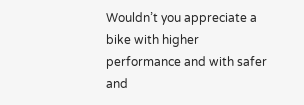Wouldn’t you appreciate a bike with higher performance and with safer and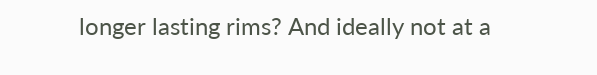longer lasting rims? And ideally not at a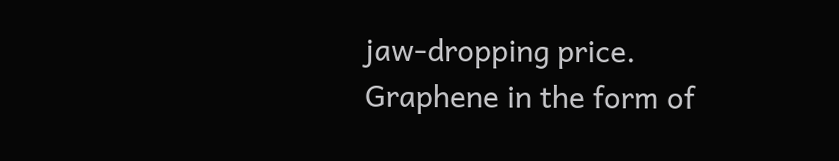jaw-dropping price. Graphene in the form of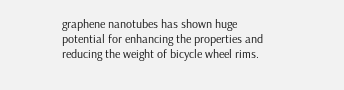graphene nanotubes has shown huge potential for enhancing the properties and reducing the weight of bicycle wheel rims.